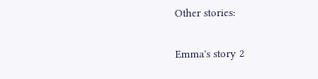Other stories:

Emma's story 2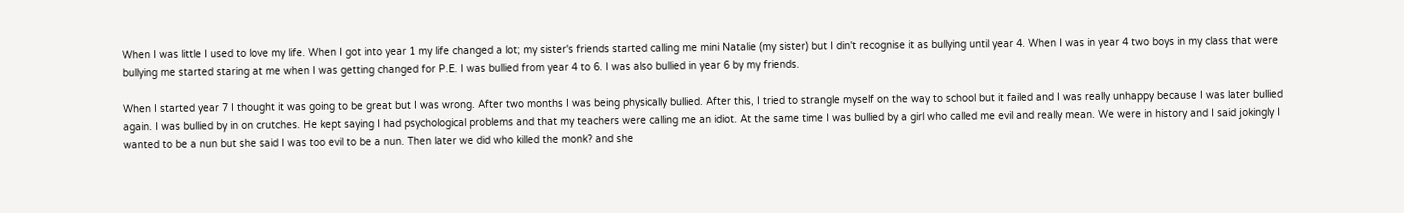When I was little I used to love my life. When I got into year 1 my life changed a lot; my sister's friends started calling me mini Natalie (my sister) but I din't recognise it as bullying until year 4. When I was in year 4 two boys in my class that were bullying me started staring at me when I was getting changed for P.E. I was bullied from year 4 to 6. I was also bullied in year 6 by my friends.

When I started year 7 I thought it was going to be great but I was wrong. After two months I was being physically bullied. After this, I tried to strangle myself on the way to school but it failed and I was really unhappy because I was later bullied again. I was bullied by in on crutches. He kept saying I had psychological problems and that my teachers were calling me an idiot. At the same time I was bullied by a girl who called me evil and really mean. We were in history and I said jokingly I wanted to be a nun but she said I was too evil to be a nun. Then later we did who killed the monk? and she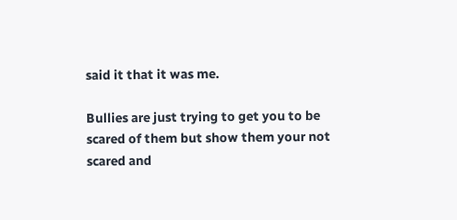said it that it was me.

Bullies are just trying to get you to be scared of them but show them your not scared and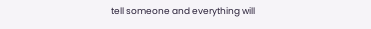tell someone and everything will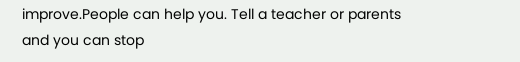improve.People can help you. Tell a teacher or parents and you can stop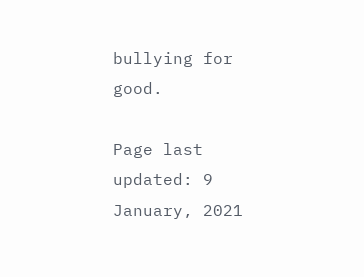bullying for good.

Page last updated: 9 January, 2021